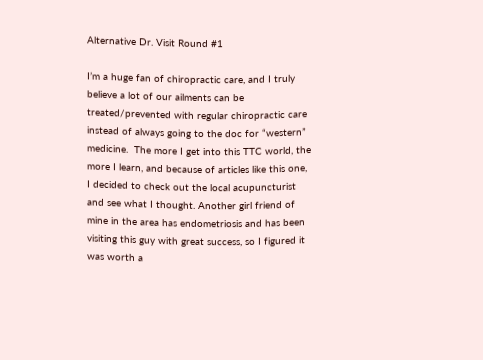Alternative Dr. Visit Round #1

I’m a huge fan of chiropractic care, and I truly believe a lot of our ailments can be treated/prevented with regular chiropractic care instead of always going to the doc for “western” medicine.  The more I get into this TTC world, the more I learn, and because of articles like this one, I decided to check out the local acupuncturist and see what I thought. Another girl friend of mine in the area has endometriosis and has been visiting this guy with great success, so I figured it was worth a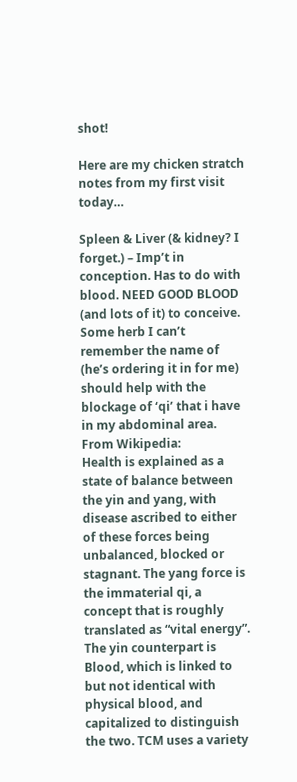shot!

Here are my chicken stratch notes from my first visit today…

Spleen & Liver (& kidney? I forget.) – Imp’t in conception. Has to do with blood. NEED GOOD BLOOD (and lots of it) to conceive. Some herb I can’t remember the name of (he’s ordering it in for me) should help with the blockage of ‘qi’ that i have in my abdominal area.
From Wikipedia:
Health is explained as a state of balance between the yin and yang, with disease ascribed to either of these forces being unbalanced, blocked or stagnant. The yang force is the immaterial qi, a concept that is roughly translated as “vital energy”. The yin counterpart is Blood, which is linked to but not identical with physical blood, and capitalized to distinguish the two. TCM uses a variety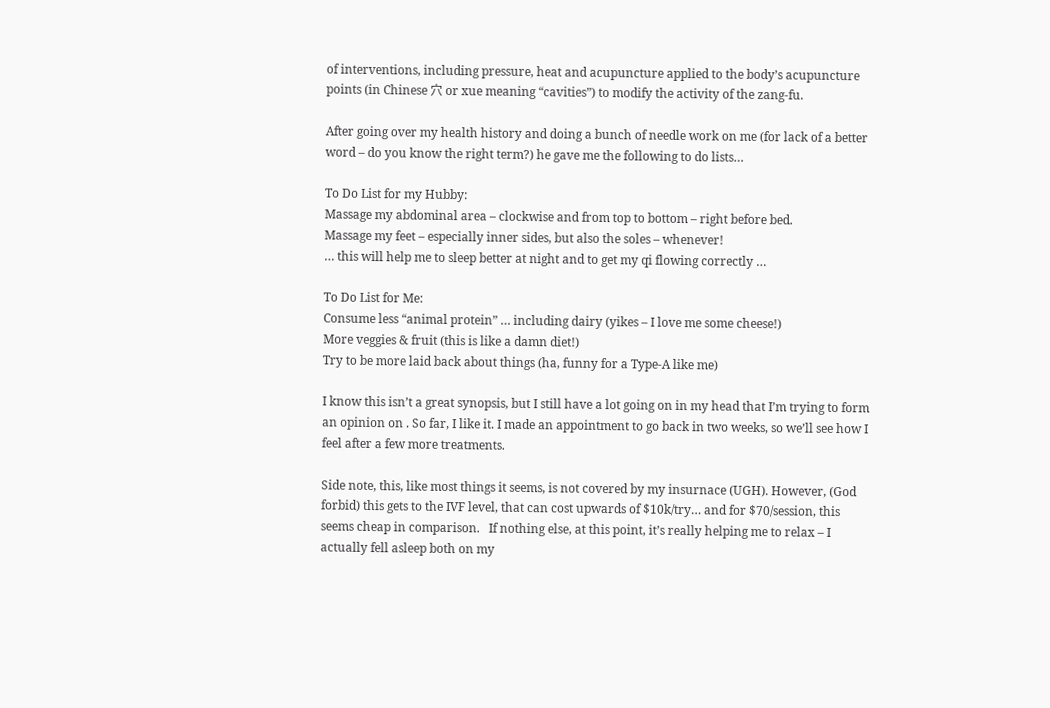of interventions, including pressure, heat and acupuncture applied to the body’s acupuncture points (in Chinese 穴 or xue meaning “cavities”) to modify the activity of the zang-fu.

After going over my health history and doing a bunch of needle work on me (for lack of a better word – do you know the right term?) he gave me the following to do lists…

To Do List for my Hubby:
Massage my abdominal area – clockwise and from top to bottom – right before bed.
Massage my feet – especially inner sides, but also the soles – whenever!
… this will help me to sleep better at night and to get my qi flowing correctly …

To Do List for Me:
Consume less “animal protein” … including dairy (yikes – I love me some cheese!)
More veggies & fruit (this is like a damn diet!)
Try to be more laid back about things (ha, funny for a Type-A like me)

I know this isn’t a great synopsis, but I still have a lot going on in my head that I’m trying to form an opinion on . So far, I like it. I made an appointment to go back in two weeks, so we’ll see how I feel after a few more treatments.

Side note, this, like most things it seems, is not covered by my insurnace (UGH). However, (God forbid) this gets to the IVF level, that can cost upwards of $10k/try… and for $70/session, this seems cheap in comparison.   If nothing else, at this point, it’s really helping me to relax – I actually fell asleep both on my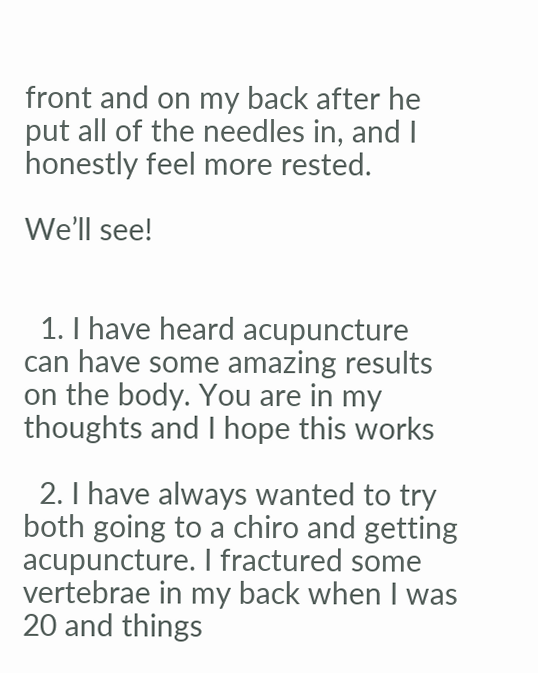front and on my back after he put all of the needles in, and I honestly feel more rested.

We’ll see!


  1. I have heard acupuncture can have some amazing results on the body. You are in my thoughts and I hope this works

  2. I have always wanted to try both going to a chiro and getting acupuncture. I fractured some vertebrae in my back when I was 20 and things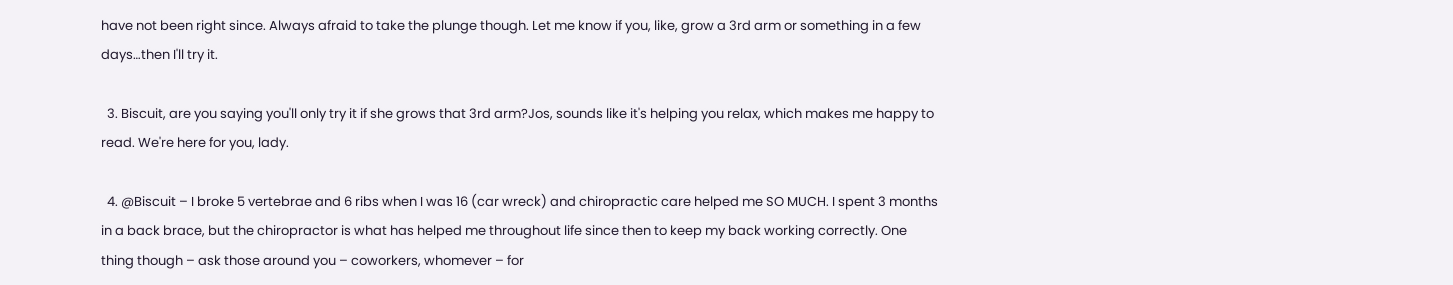have not been right since. Always afraid to take the plunge though. Let me know if you, like, grow a 3rd arm or something in a few days…then I'll try it.

  3. Biscuit, are you saying you'll only try it if she grows that 3rd arm?Jos, sounds like it's helping you relax, which makes me happy to read. We're here for you, lady.

  4. @Biscuit – I broke 5 vertebrae and 6 ribs when I was 16 (car wreck) and chiropractic care helped me SO MUCH. I spent 3 months in a back brace, but the chiropractor is what has helped me throughout life since then to keep my back working correctly. One thing though – ask those around you – coworkers, whomever – for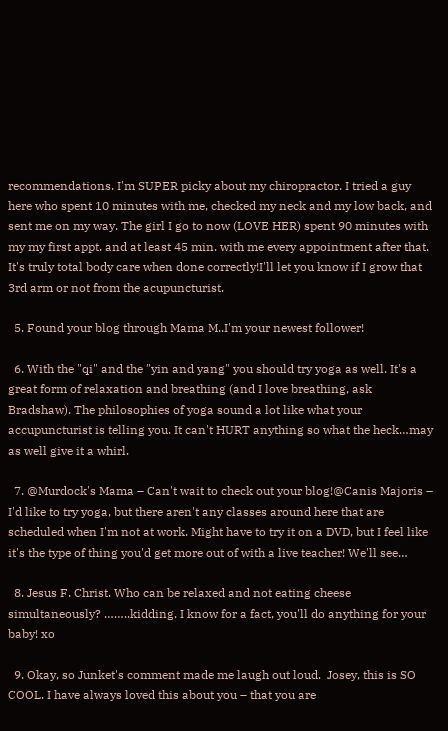recommendations. I'm SUPER picky about my chiropractor. I tried a guy here who spent 10 minutes with me, checked my neck and my low back, and sent me on my way. The girl I go to now (LOVE HER) spent 90 minutes with my my first appt. and at least 45 min. with me every appointment after that. It's truly total body care when done correctly!I'll let you know if I grow that 3rd arm or not from the acupuncturist.

  5. Found your blog through Mama M..I'm your newest follower!

  6. With the "qi" and the "yin and yang" you should try yoga as well. It's a great form of relaxation and breathing (and I love breathing, ask Bradshaw). The philosophies of yoga sound a lot like what your accupuncturist is telling you. It can't HURT anything so what the heck…may as well give it a whirl.

  7. @Murdock's Mama – Can't wait to check out your blog!@Canis Majoris – I'd like to try yoga, but there aren't any classes around here that are scheduled when I'm not at work. Might have to try it on a DVD, but I feel like it's the type of thing you'd get more out of with a live teacher! We'll see…

  8. Jesus F. Christ. Who can be relaxed and not eating cheese simultaneously? ……..kidding. I know for a fact, you'll do anything for your baby! xo

  9. Okay, so Junket's comment made me laugh out loud.  Josey, this is SO COOL. I have always loved this about you – that you are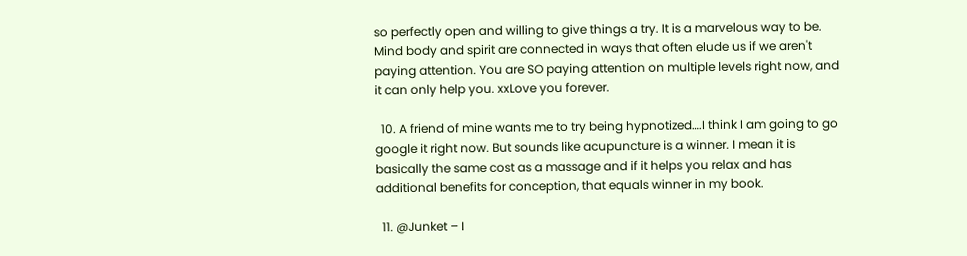so perfectly open and willing to give things a try. It is a marvelous way to be. Mind body and spirit are connected in ways that often elude us if we aren't paying attention. You are SO paying attention on multiple levels right now, and it can only help you. xxLove you forever.

  10. A friend of mine wants me to try being hypnotized….I think I am going to go google it right now. But sounds like acupuncture is a winner. I mean it is basically the same cost as a massage and if it helps you relax and has additional benefits for conception, that equals winner in my book.

  11. @Junket – I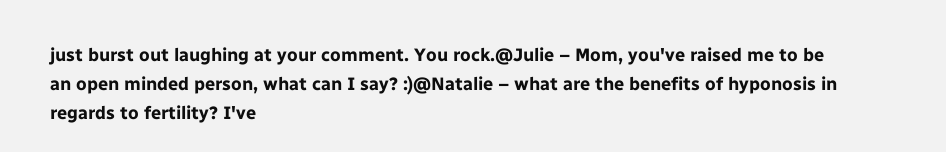just burst out laughing at your comment. You rock.@Julie – Mom, you've raised me to be an open minded person, what can I say? :)@Natalie – what are the benefits of hyponosis in regards to fertility? I've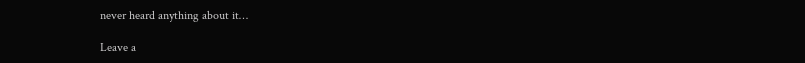never heard anything about it…

Leave a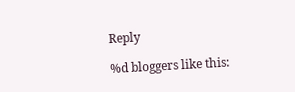Reply

%d bloggers like this: